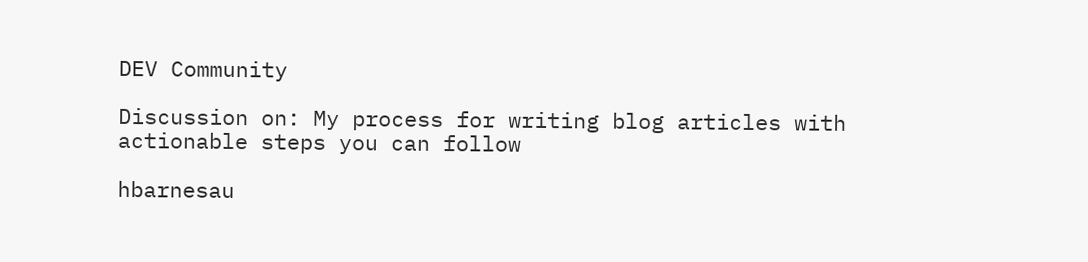DEV Community

Discussion on: My process for writing blog articles with actionable steps you can follow

hbarnesau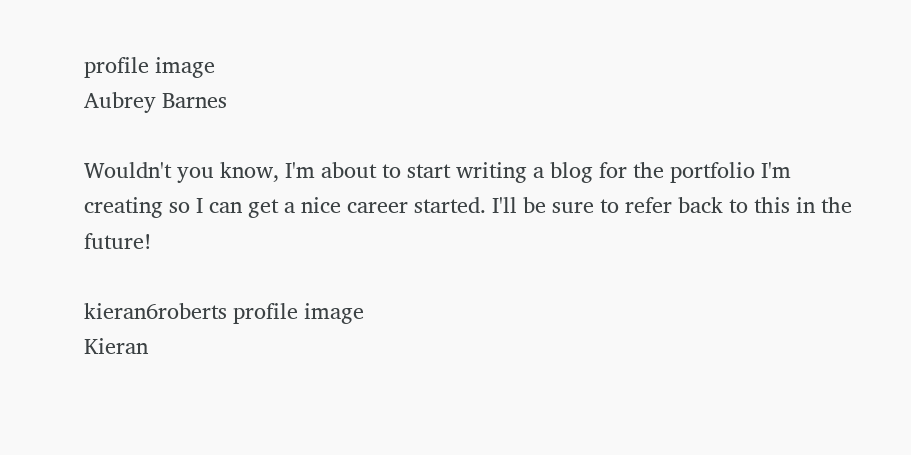profile image
Aubrey Barnes

Wouldn't you know, I'm about to start writing a blog for the portfolio I'm creating so I can get a nice career started. I'll be sure to refer back to this in the future!

kieran6roberts profile image
Kieran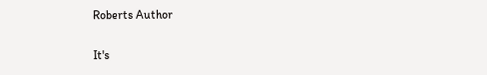Roberts Author

It's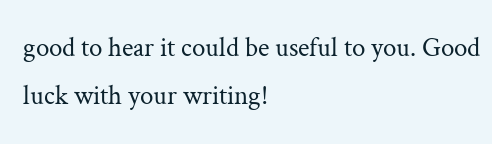good to hear it could be useful to you. Good luck with your writing!